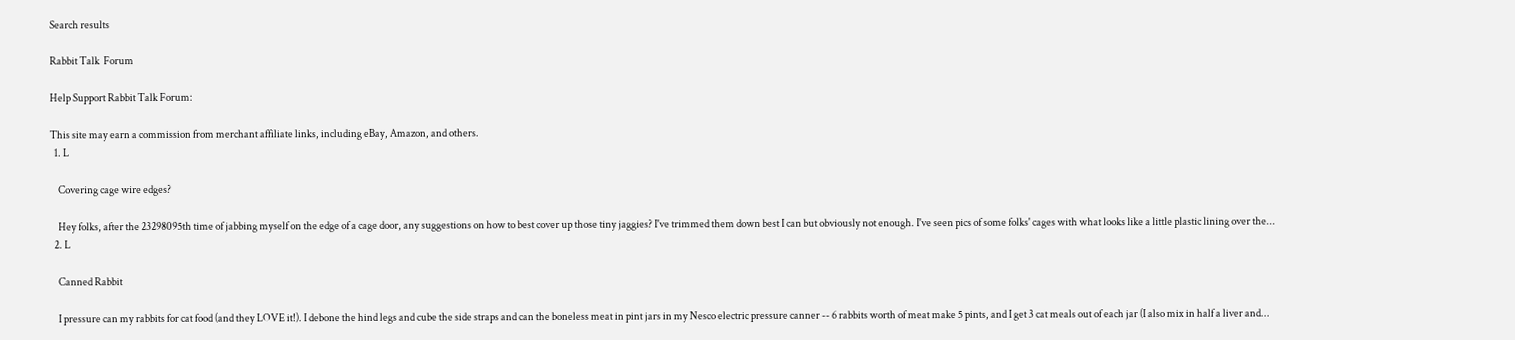Search results

Rabbit Talk  Forum

Help Support Rabbit Talk Forum:

This site may earn a commission from merchant affiliate links, including eBay, Amazon, and others.
  1. L

    Covering cage wire edges?

    Hey folks, after the 23298095th time of jabbing myself on the edge of a cage door, any suggestions on how to best cover up those tiny jaggies? I've trimmed them down best I can but obviously not enough. I've seen pics of some folks' cages with what looks like a little plastic lining over the...
  2. L

    Canned Rabbit

    I pressure can my rabbits for cat food (and they LOVE it!). I debone the hind legs and cube the side straps and can the boneless meat in pint jars in my Nesco electric pressure canner -- 6 rabbits worth of meat make 5 pints, and I get 3 cat meals out of each jar (I also mix in half a liver and...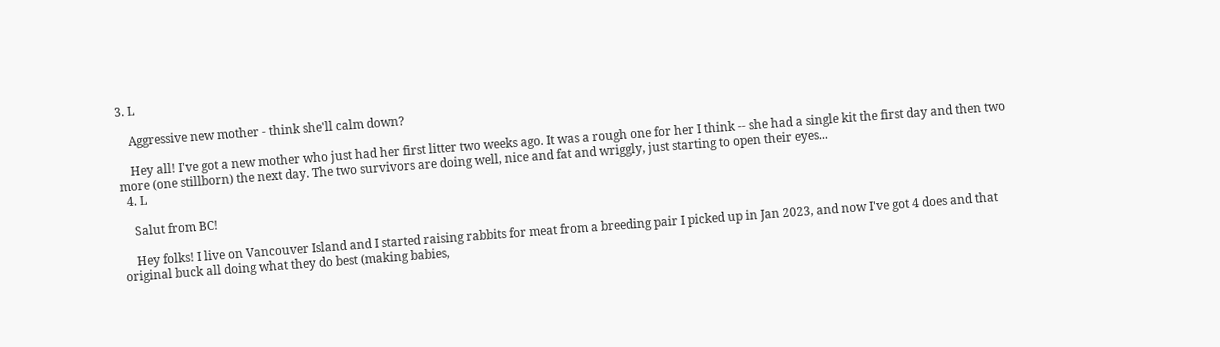3. L

    Aggressive new mother - think she'll calm down?

    Hey all! I've got a new mother who just had her first litter two weeks ago. It was a rough one for her I think -- she had a single kit the first day and then two more (one stillborn) the next day. The two survivors are doing well, nice and fat and wriggly, just starting to open their eyes...
  4. L

    Salut from BC!

    Hey folks! I live on Vancouver Island and I started raising rabbits for meat from a breeding pair I picked up in Jan 2023, and now I've got 4 does and that original buck all doing what they do best (making babies,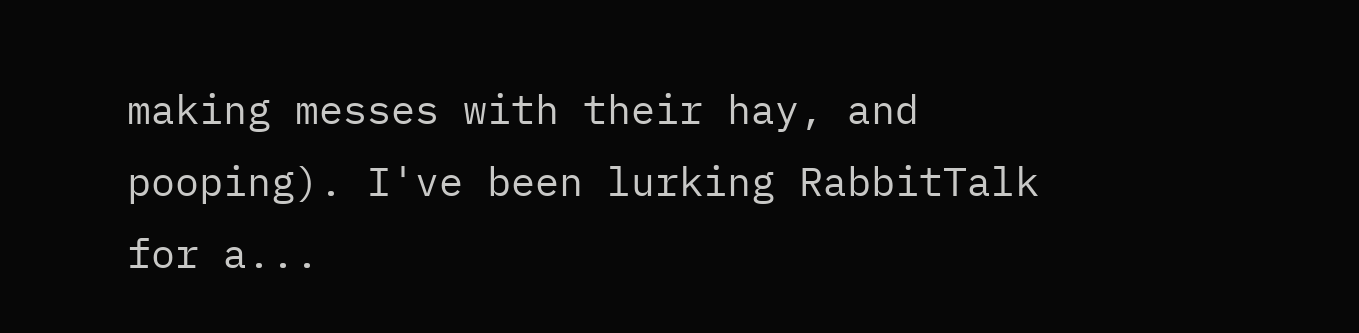making messes with their hay, and pooping). I've been lurking RabbitTalk for a...